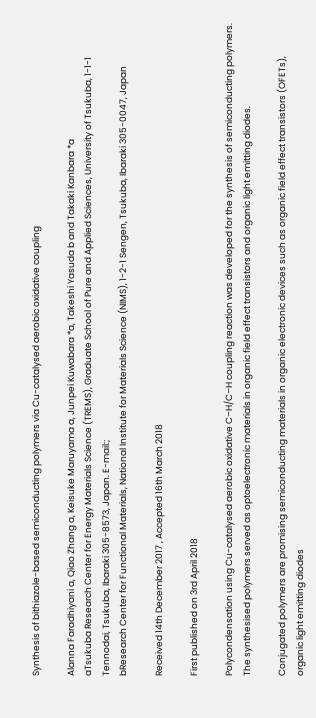Synthesis of bithiazole-based semiconducting polymers via Cu-catalysed aerobic oxidative coupling

Alanna Faradhiyani a, Qiao Zhang a, Keisuke Maruyama a, Junpei Kuwabara *a, Takeshi Yasuda b and Takaki Kanbara *a
aTsukuba Research Center for Energy Materials Science (TREMS), Graduate School of Pure and Applied Sciences, University of Tsukuba, 1-1-1 Tennodai, Tsukuba, Ibaraki 305-8573, Japan. E-mail:;
bResearch Center for Functional Materials, National Institute for Materials Science (NIMS), 1-2-1 Sengen, Tsukuba, Ibaraki 305-0047, Japan

Received 14th December 2017 , Accepted 16th March 2018

First published on 3rd April 2018

Polycondensation using Cu-catalysed aerobic oxidative C–H/C–H coupling reaction was developed for the synthesis of semiconducting polymers. The synthesised polymers served as optoelectronic materials in organic field effect transistors and organic light emitting diodes.

Conjugated polymers are promising semiconducting materials in organic electronic devices such as organic field effect transistors (OFETs), organic light emitting diodes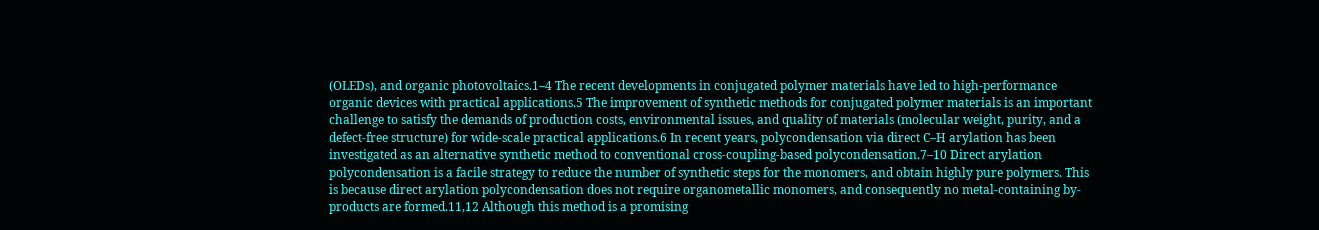(OLEDs), and organic photovoltaics.1–4 The recent developments in conjugated polymer materials have led to high-performance organic devices with practical applications.5 The improvement of synthetic methods for conjugated polymer materials is an important challenge to satisfy the demands of production costs, environmental issues, and quality of materials (molecular weight, purity, and a defect-free structure) for wide-scale practical applications.6 In recent years, polycondensation via direct C–H arylation has been investigated as an alternative synthetic method to conventional cross-coupling-based polycondensation.7–10 Direct arylation polycondensation is a facile strategy to reduce the number of synthetic steps for the monomers, and obtain highly pure polymers. This is because direct arylation polycondensation does not require organometallic monomers, and consequently no metal-containing by-products are formed.11,12 Although this method is a promising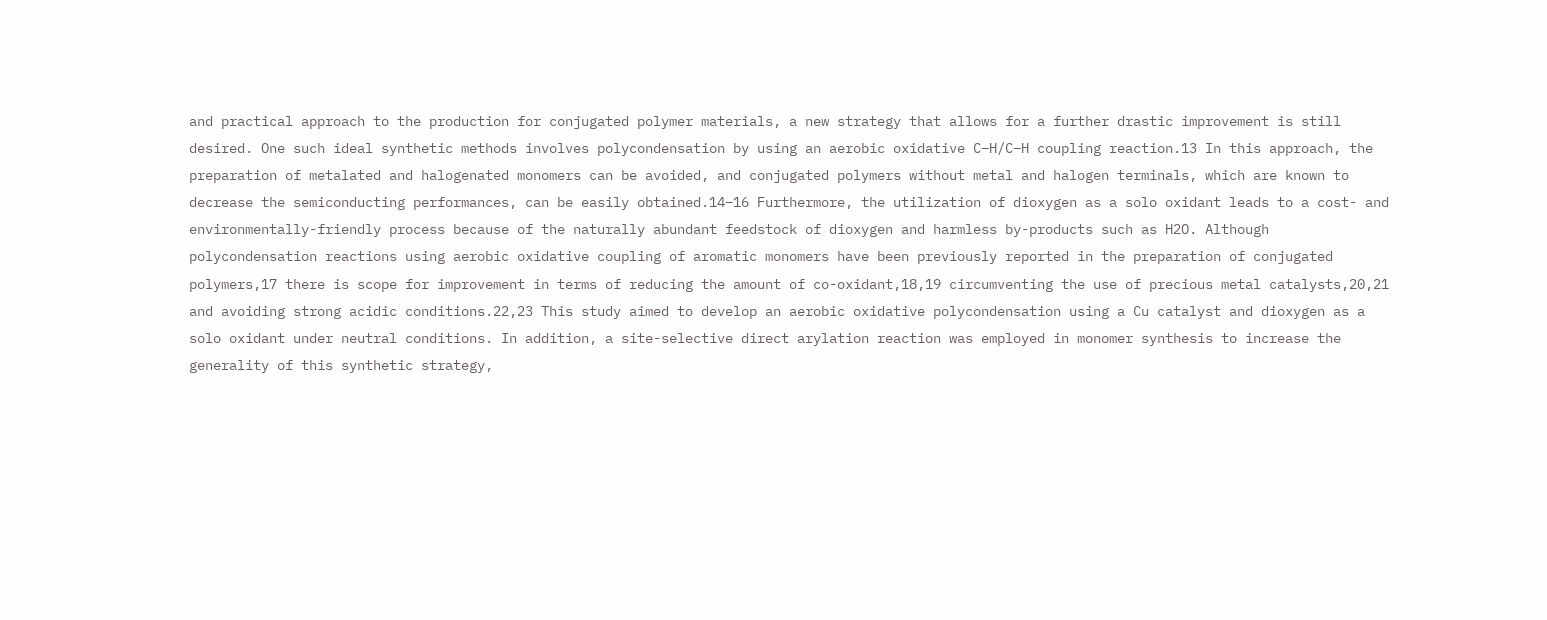and practical approach to the production for conjugated polymer materials, a new strategy that allows for a further drastic improvement is still desired. One such ideal synthetic methods involves polycondensation by using an aerobic oxidative C–H/C–H coupling reaction.13 In this approach, the preparation of metalated and halogenated monomers can be avoided, and conjugated polymers without metal and halogen terminals, which are known to decrease the semiconducting performances, can be easily obtained.14–16 Furthermore, the utilization of dioxygen as a solo oxidant leads to a cost- and environmentally-friendly process because of the naturally abundant feedstock of dioxygen and harmless by-products such as H2O. Although polycondensation reactions using aerobic oxidative coupling of aromatic monomers have been previously reported in the preparation of conjugated polymers,17 there is scope for improvement in terms of reducing the amount of co-oxidant,18,19 circumventing the use of precious metal catalysts,20,21 and avoiding strong acidic conditions.22,23 This study aimed to develop an aerobic oxidative polycondensation using a Cu catalyst and dioxygen as a solo oxidant under neutral conditions. In addition, a site-selective direct arylation reaction was employed in monomer synthesis to increase the generality of this synthetic strategy,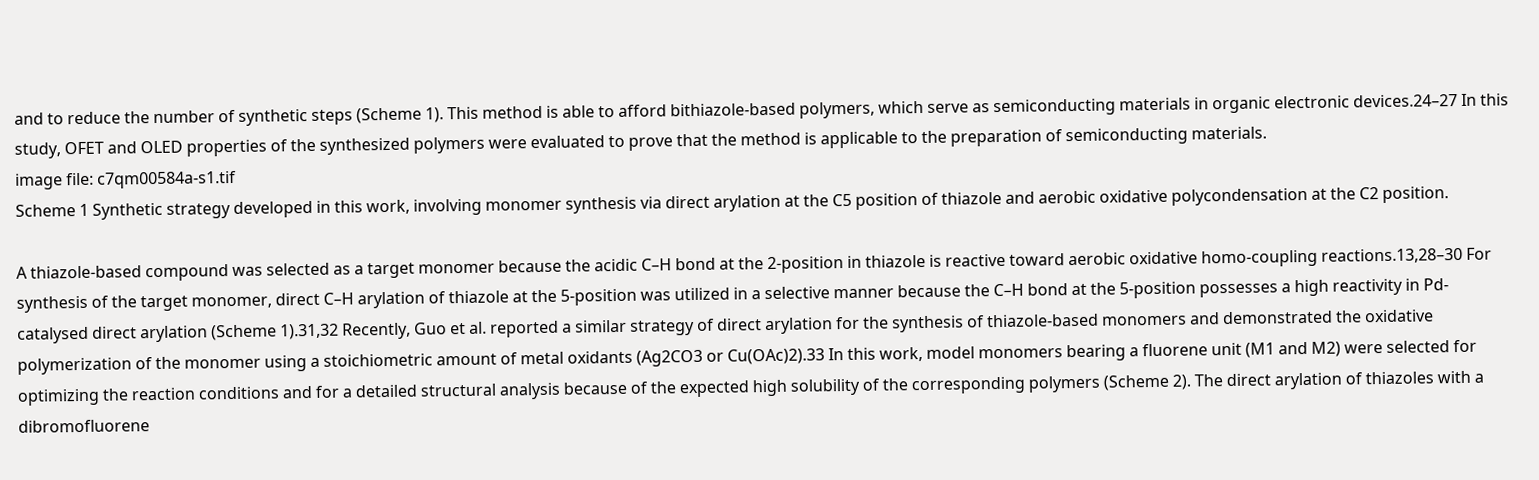and to reduce the number of synthetic steps (Scheme 1). This method is able to afford bithiazole-based polymers, which serve as semiconducting materials in organic electronic devices.24–27 In this study, OFET and OLED properties of the synthesized polymers were evaluated to prove that the method is applicable to the preparation of semiconducting materials.
image file: c7qm00584a-s1.tif
Scheme 1 Synthetic strategy developed in this work, involving monomer synthesis via direct arylation at the C5 position of thiazole and aerobic oxidative polycondensation at the C2 position.

A thiazole-based compound was selected as a target monomer because the acidic C–H bond at the 2-position in thiazole is reactive toward aerobic oxidative homo-coupling reactions.13,28–30 For synthesis of the target monomer, direct C–H arylation of thiazole at the 5-position was utilized in a selective manner because the C–H bond at the 5-position possesses a high reactivity in Pd-catalysed direct arylation (Scheme 1).31,32 Recently, Guo et al. reported a similar strategy of direct arylation for the synthesis of thiazole-based monomers and demonstrated the oxidative polymerization of the monomer using a stoichiometric amount of metal oxidants (Ag2CO3 or Cu(OAc)2).33 In this work, model monomers bearing a fluorene unit (M1 and M2) were selected for optimizing the reaction conditions and for a detailed structural analysis because of the expected high solubility of the corresponding polymers (Scheme 2). The direct arylation of thiazoles with a dibromofluorene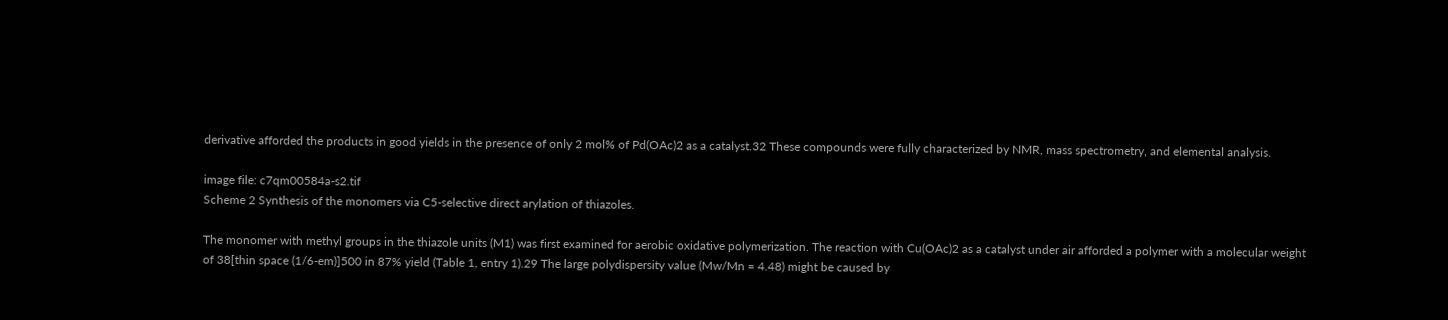derivative afforded the products in good yields in the presence of only 2 mol% of Pd(OAc)2 as a catalyst.32 These compounds were fully characterized by NMR, mass spectrometry, and elemental analysis.

image file: c7qm00584a-s2.tif
Scheme 2 Synthesis of the monomers via C5-selective direct arylation of thiazoles.

The monomer with methyl groups in the thiazole units (M1) was first examined for aerobic oxidative polymerization. The reaction with Cu(OAc)2 as a catalyst under air afforded a polymer with a molecular weight of 38[thin space (1/6-em)]500 in 87% yield (Table 1, entry 1).29 The large polydispersity value (Mw/Mn = 4.48) might be caused by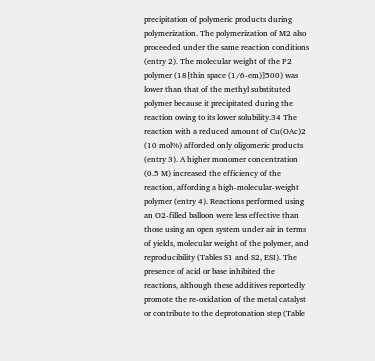precipitation of polymeric products during polymerization. The polymerization of M2 also proceeded under the same reaction conditions (entry 2). The molecular weight of the P2 polymer (18[thin space (1/6-em)]500) was lower than that of the methyl substituted polymer because it precipitated during the reaction owing to its lower solubility.34 The reaction with a reduced amount of Cu(OAc)2 (10 mol%) afforded only oligomeric products (entry 3). A higher monomer concentration (0.5 M) increased the efficiency of the reaction, affording a high-molecular-weight polymer (entry 4). Reactions performed using an O2-filled balloon were less effective than those using an open system under air in terms of yields, molecular weight of the polymer, and reproducibility (Tables S1 and S2, ESI). The presence of acid or base inhibited the reactions, although these additives reportedly promote the re-oxidation of the metal catalyst or contribute to the deprotonation step (Table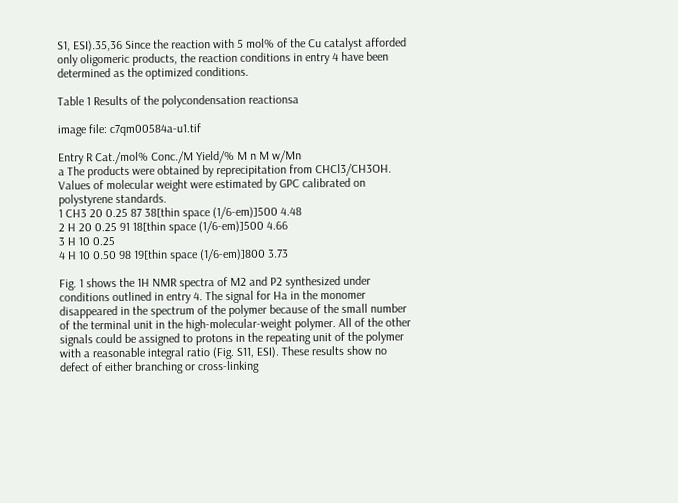S1, ESI).35,36 Since the reaction with 5 mol% of the Cu catalyst afforded only oligomeric products, the reaction conditions in entry 4 have been determined as the optimized conditions.

Table 1 Results of the polycondensation reactionsa

image file: c7qm00584a-u1.tif

Entry R Cat./mol% Conc./M Yield/% M n M w/Mn
a The products were obtained by reprecipitation from CHCl3/CH3OH. Values of molecular weight were estimated by GPC calibrated on polystyrene standards.
1 CH3 20 0.25 87 38[thin space (1/6-em)]500 4.48
2 H 20 0.25 91 18[thin space (1/6-em)]500 4.66
3 H 10 0.25
4 H 10 0.50 98 19[thin space (1/6-em)]800 3.73

Fig. 1 shows the 1H NMR spectra of M2 and P2 synthesized under conditions outlined in entry 4. The signal for Ha in the monomer disappeared in the spectrum of the polymer because of the small number of the terminal unit in the high-molecular-weight polymer. All of the other signals could be assigned to protons in the repeating unit of the polymer with a reasonable integral ratio (Fig. S11, ESI). These results show no defect of either branching or cross-linking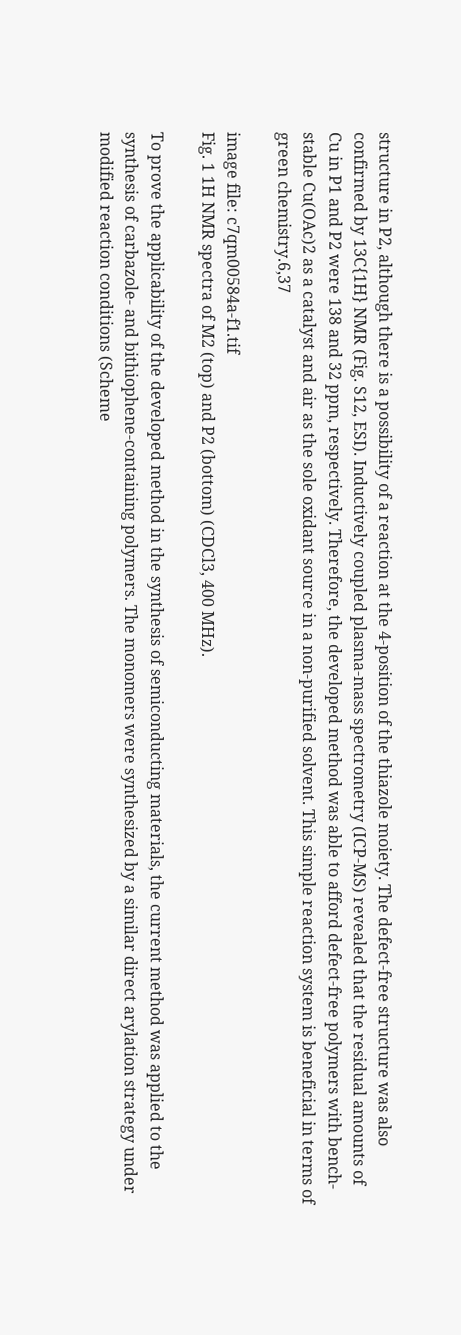structure in P2, although there is a possibility of a reaction at the 4-position of the thiazole moiety. The defect-free structure was also confirmed by 13C{1H} NMR (Fig. S12, ESI). Inductively coupled plasma-mass spectrometry (ICP-MS) revealed that the residual amounts of Cu in P1 and P2 were 138 and 32 ppm, respectively. Therefore, the developed method was able to afford defect-free polymers with bench-stable Cu(OAc)2 as a catalyst and air as the sole oxidant source in a non-purified solvent. This simple reaction system is beneficial in terms of green chemistry.6,37

image file: c7qm00584a-f1.tif
Fig. 1 1H NMR spectra of M2 (top) and P2 (bottom) (CDCl3, 400 MHz).

To prove the applicability of the developed method in the synthesis of semiconducting materials, the current method was applied to the synthesis of carbazole- and bithiophene-containing polymers. The monomers were synthesized by a similar direct arylation strategy under modified reaction conditions (Scheme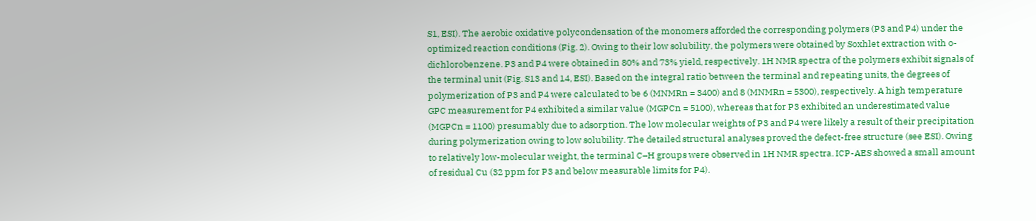S1, ESI). The aerobic oxidative polycondensation of the monomers afforded the corresponding polymers (P3 and P4) under the optimized reaction conditions (Fig. 2). Owing to their low solubility, the polymers were obtained by Soxhlet extraction with o-dichlorobenzene. P3 and P4 were obtained in 80% and 73% yield, respectively. 1H NMR spectra of the polymers exhibit signals of the terminal unit (Fig. S13 and 14, ESI). Based on the integral ratio between the terminal and repeating units, the degrees of polymerization of P3 and P4 were calculated to be 6 (MNMRn = 3400) and 8 (MNMRn = 5300), respectively. A high temperature GPC measurement for P4 exhibited a similar value (MGPCn = 5100), whereas that for P3 exhibited an underestimated value (MGPCn = 1100) presumably due to adsorption. The low molecular weights of P3 and P4 were likely a result of their precipitation during polymerization owing to low solubility. The detailed structural analyses proved the defect-free structure (see ESI). Owing to relatively low-molecular weight, the terminal C–H groups were observed in 1H NMR spectra. ICP-AES showed a small amount of residual Cu (32 ppm for P3 and below measurable limits for P4).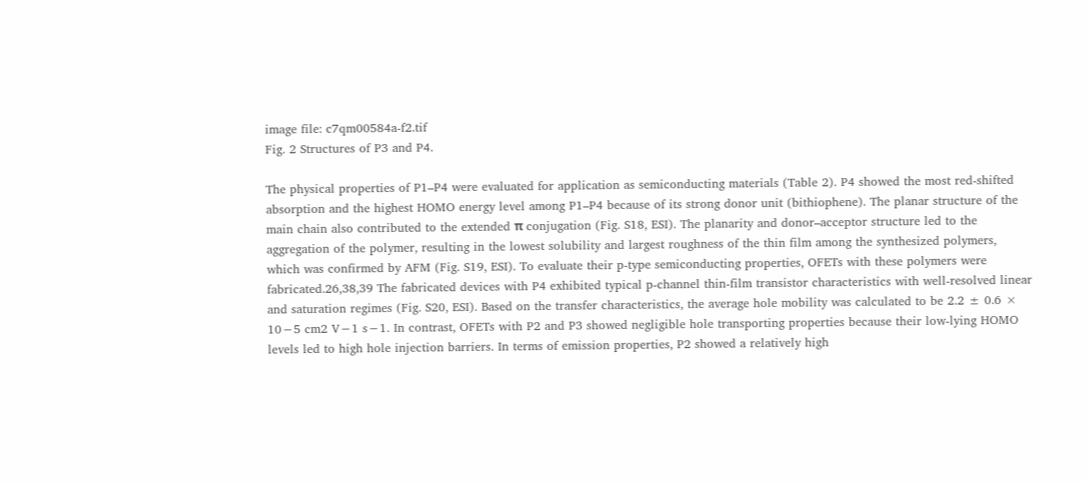image file: c7qm00584a-f2.tif
Fig. 2 Structures of P3 and P4.

The physical properties of P1–P4 were evaluated for application as semiconducting materials (Table 2). P4 showed the most red-shifted absorption and the highest HOMO energy level among P1–P4 because of its strong donor unit (bithiophene). The planar structure of the main chain also contributed to the extended π conjugation (Fig. S18, ESI). The planarity and donor–acceptor structure led to the aggregation of the polymer, resulting in the lowest solubility and largest roughness of the thin film among the synthesized polymers, which was confirmed by AFM (Fig. S19, ESI). To evaluate their p-type semiconducting properties, OFETs with these polymers were fabricated.26,38,39 The fabricated devices with P4 exhibited typical p-channel thin-film transistor characteristics with well-resolved linear and saturation regimes (Fig. S20, ESI). Based on the transfer characteristics, the average hole mobility was calculated to be 2.2 ± 0.6 × 10−5 cm2 V−1 s−1. In contrast, OFETs with P2 and P3 showed negligible hole transporting properties because their low-lying HOMO levels led to high hole injection barriers. In terms of emission properties, P2 showed a relatively high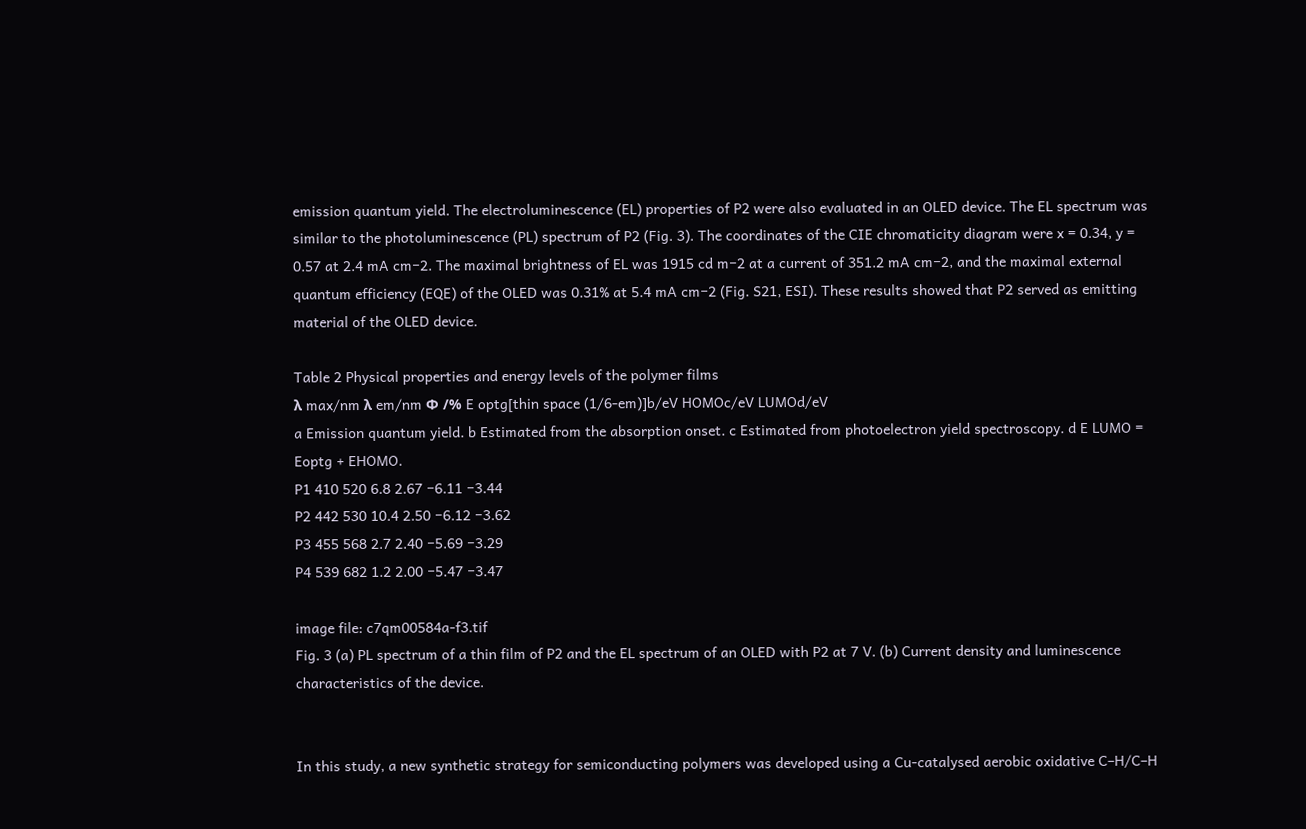emission quantum yield. The electroluminescence (EL) properties of P2 were also evaluated in an OLED device. The EL spectrum was similar to the photoluminescence (PL) spectrum of P2 (Fig. 3). The coordinates of the CIE chromaticity diagram were x = 0.34, y = 0.57 at 2.4 mA cm−2. The maximal brightness of EL was 1915 cd m−2 at a current of 351.2 mA cm−2, and the maximal external quantum efficiency (EQE) of the OLED was 0.31% at 5.4 mA cm−2 (Fig. S21, ESI). These results showed that P2 served as emitting material of the OLED device.

Table 2 Physical properties and energy levels of the polymer films
λ max/nm λ em/nm Φ /% E optg[thin space (1/6-em)]b/eV HOMOc/eV LUMOd/eV
a Emission quantum yield. b Estimated from the absorption onset. c Estimated from photoelectron yield spectroscopy. d E LUMO = Eoptg + EHOMO.
P1 410 520 6.8 2.67 −6.11 −3.44
P2 442 530 10.4 2.50 −6.12 −3.62
P3 455 568 2.7 2.40 −5.69 −3.29
P4 539 682 1.2 2.00 −5.47 −3.47

image file: c7qm00584a-f3.tif
Fig. 3 (a) PL spectrum of a thin film of P2 and the EL spectrum of an OLED with P2 at 7 V. (b) Current density and luminescence characteristics of the device.


In this study, a new synthetic strategy for semiconducting polymers was developed using a Cu-catalysed aerobic oxidative C–H/C–H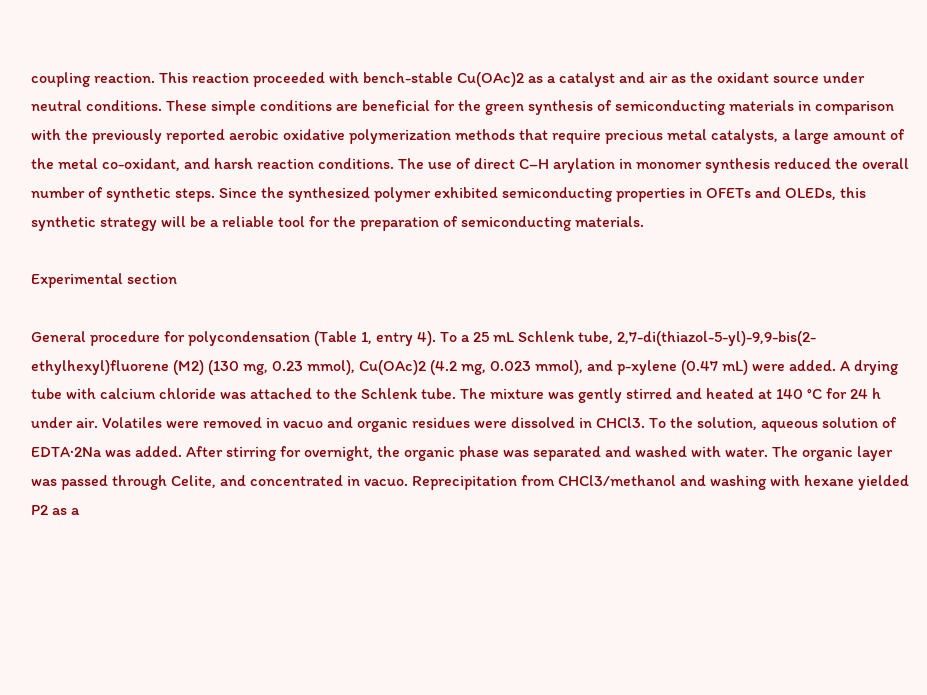coupling reaction. This reaction proceeded with bench-stable Cu(OAc)2 as a catalyst and air as the oxidant source under neutral conditions. These simple conditions are beneficial for the green synthesis of semiconducting materials in comparison with the previously reported aerobic oxidative polymerization methods that require precious metal catalysts, a large amount of the metal co-oxidant, and harsh reaction conditions. The use of direct C–H arylation in monomer synthesis reduced the overall number of synthetic steps. Since the synthesized polymer exhibited semiconducting properties in OFETs and OLEDs, this synthetic strategy will be a reliable tool for the preparation of semiconducting materials.

Experimental section

General procedure for polycondensation (Table 1, entry 4). To a 25 mL Schlenk tube, 2,7-di(thiazol-5-yl)-9,9-bis(2-ethylhexyl)fluorene (M2) (130 mg, 0.23 mmol), Cu(OAc)2 (4.2 mg, 0.023 mmol), and p-xylene (0.47 mL) were added. A drying tube with calcium chloride was attached to the Schlenk tube. The mixture was gently stirred and heated at 140 °C for 24 h under air. Volatiles were removed in vacuo and organic residues were dissolved in CHCl3. To the solution, aqueous solution of EDTA·2Na was added. After stirring for overnight, the organic phase was separated and washed with water. The organic layer was passed through Celite, and concentrated in vacuo. Reprecipitation from CHCl3/methanol and washing with hexane yielded P2 as a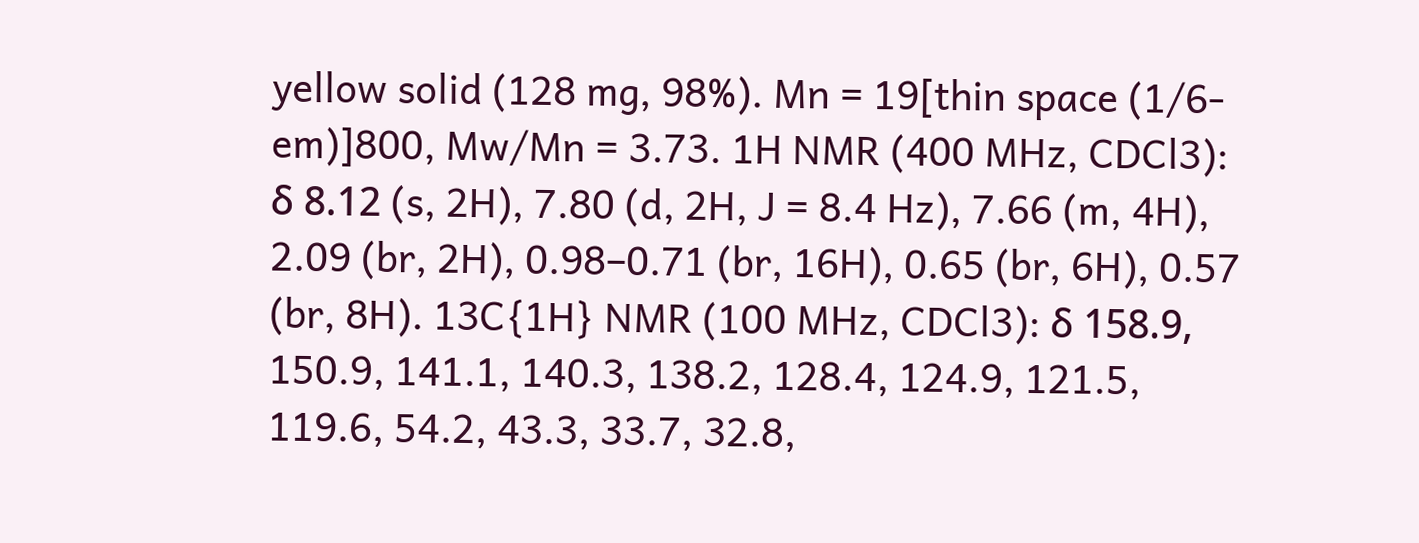yellow solid (128 mg, 98%). Mn = 19[thin space (1/6-em)]800, Mw/Mn = 3.73. 1H NMR (400 MHz, CDCl3): δ 8.12 (s, 2H), 7.80 (d, 2H, J = 8.4 Hz), 7.66 (m, 4H), 2.09 (br, 2H), 0.98–0.71 (br, 16H), 0.65 (br, 6H), 0.57 (br, 8H). 13C{1H} NMR (100 MHz, CDCl3): δ 158.9, 150.9, 141.1, 140.3, 138.2, 128.4, 124.9, 121.5, 119.6, 54.2, 43.3, 33.7, 32.8,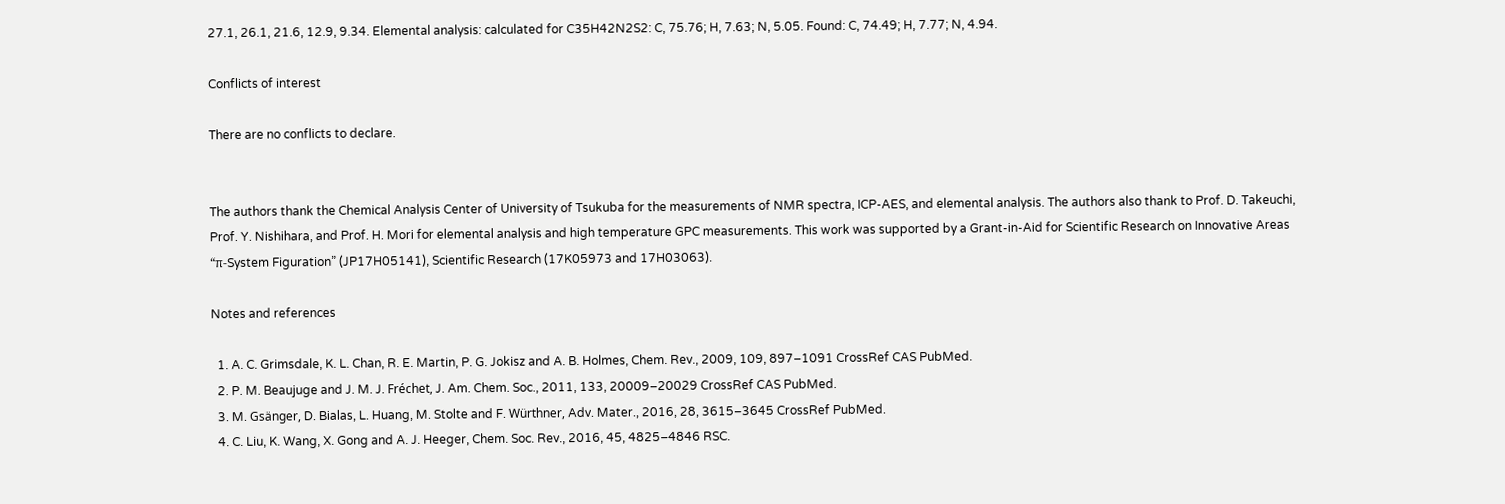27.1, 26.1, 21.6, 12.9, 9.34. Elemental analysis: calculated for C35H42N2S2: C, 75.76; H, 7.63; N, 5.05. Found: C, 74.49; H, 7.77; N, 4.94.

Conflicts of interest

There are no conflicts to declare.


The authors thank the Chemical Analysis Center of University of Tsukuba for the measurements of NMR spectra, ICP-AES, and elemental analysis. The authors also thank to Prof. D. Takeuchi, Prof. Y. Nishihara, and Prof. H. Mori for elemental analysis and high temperature GPC measurements. This work was supported by a Grant-in-Aid for Scientific Research on Innovative Areas “π-System Figuration” (JP17H05141), Scientific Research (17K05973 and 17H03063).

Notes and references

  1. A. C. Grimsdale, K. L. Chan, R. E. Martin, P. G. Jokisz and A. B. Holmes, Chem. Rev., 2009, 109, 897–1091 CrossRef CAS PubMed.
  2. P. M. Beaujuge and J. M. J. Fréchet, J. Am. Chem. Soc., 2011, 133, 20009–20029 CrossRef CAS PubMed.
  3. M. Gsänger, D. Bialas, L. Huang, M. Stolte and F. Würthner, Adv. Mater., 2016, 28, 3615–3645 CrossRef PubMed.
  4. C. Liu, K. Wang, X. Gong and A. J. Heeger, Chem. Soc. Rev., 2016, 45, 4825–4846 RSC.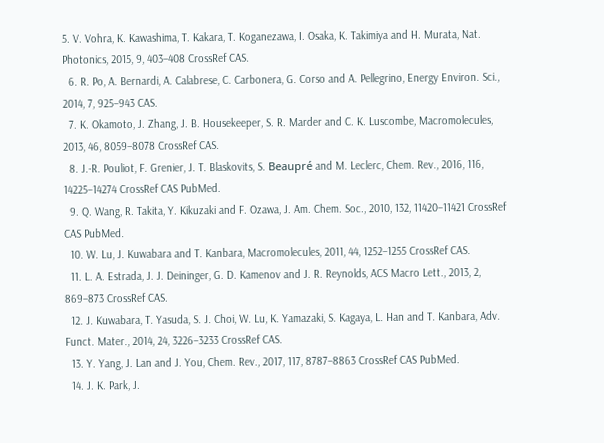5. V. Vohra, K. Kawashima, T. Kakara, T. Koganezawa, I. Osaka, K. Takimiya and H. Murata, Nat. Photonics, 2015, 9, 403–408 CrossRef CAS.
  6. R. Po, A. Bernardi, A. Calabrese, C. Carbonera, G. Corso and A. Pellegrino, Energy Environ. Sci., 2014, 7, 925–943 CAS.
  7. K. Okamoto, J. Zhang, J. B. Housekeeper, S. R. Marder and C. K. Luscombe, Macromolecules, 2013, 46, 8059–8078 CrossRef CAS.
  8. J.-R. Pouliot, F. Grenier, J. T. Blaskovits, S. Beaupré and M. Leclerc, Chem. Rev., 2016, 116, 14225–14274 CrossRef CAS PubMed.
  9. Q. Wang, R. Takita, Y. Kikuzaki and F. Ozawa, J. Am. Chem. Soc., 2010, 132, 11420–11421 CrossRef CAS PubMed.
  10. W. Lu, J. Kuwabara and T. Kanbara, Macromolecules, 2011, 44, 1252–1255 CrossRef CAS.
  11. L. A. Estrada, J. J. Deininger, G. D. Kamenov and J. R. Reynolds, ACS Macro Lett., 2013, 2, 869–873 CrossRef CAS.
  12. J. Kuwabara, T. Yasuda, S. J. Choi, W. Lu, K. Yamazaki, S. Kagaya, L. Han and T. Kanbara, Adv. Funct. Mater., 2014, 24, 3226–3233 CrossRef CAS.
  13. Y. Yang, J. Lan and J. You, Chem. Rev., 2017, 117, 8787–8863 CrossRef CAS PubMed.
  14. J. K. Park, J.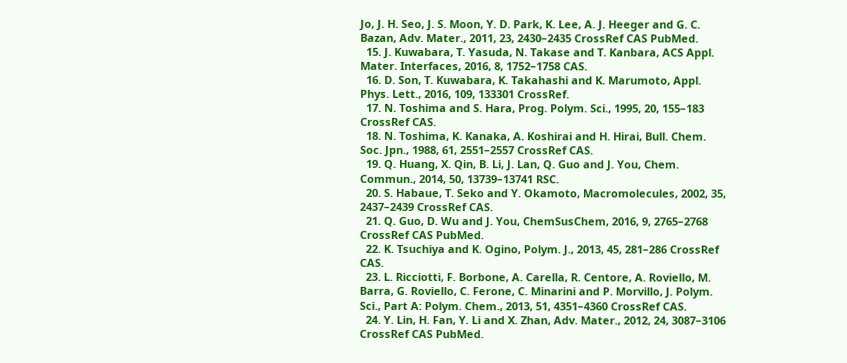Jo, J. H. Seo, J. S. Moon, Y. D. Park, K. Lee, A. J. Heeger and G. C. Bazan, Adv. Mater., 2011, 23, 2430–2435 CrossRef CAS PubMed.
  15. J. Kuwabara, T. Yasuda, N. Takase and T. Kanbara, ACS Appl. Mater. Interfaces, 2016, 8, 1752–1758 CAS.
  16. D. Son, T. Kuwabara, K. Takahashi and K. Marumoto, Appl. Phys. Lett., 2016, 109, 133301 CrossRef.
  17. N. Toshima and S. Hara, Prog. Polym. Sci., 1995, 20, 155–183 CrossRef CAS.
  18. N. Toshima, K. Kanaka, A. Koshirai and H. Hirai, Bull. Chem. Soc. Jpn., 1988, 61, 2551–2557 CrossRef CAS.
  19. Q. Huang, X. Qin, B. Li, J. Lan, Q. Guo and J. You, Chem. Commun., 2014, 50, 13739–13741 RSC.
  20. S. Habaue, T. Seko and Y. Okamoto, Macromolecules, 2002, 35, 2437–2439 CrossRef CAS.
  21. Q. Guo, D. Wu and J. You, ChemSusChem, 2016, 9, 2765–2768 CrossRef CAS PubMed.
  22. K. Tsuchiya and K. Ogino, Polym. J., 2013, 45, 281–286 CrossRef CAS.
  23. L. Ricciotti, F. Borbone, A. Carella, R. Centore, A. Roviello, M. Barra, G. Roviello, C. Ferone, C. Minarini and P. Morvillo, J. Polym. Sci., Part A: Polym. Chem., 2013, 51, 4351–4360 CrossRef CAS.
  24. Y. Lin, H. Fan, Y. Li and X. Zhan, Adv. Mater., 2012, 24, 3087–3106 CrossRef CAS PubMed.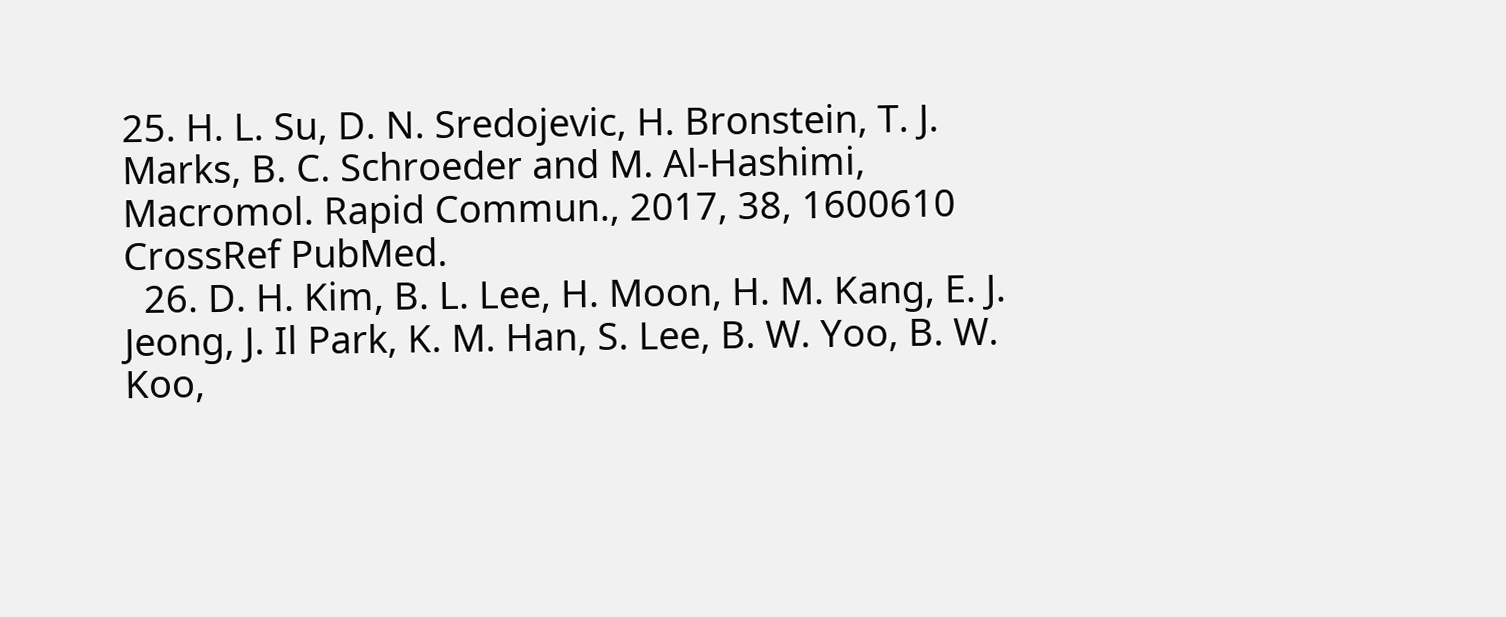25. H. L. Su, D. N. Sredojevic, H. Bronstein, T. J. Marks, B. C. Schroeder and M. Al-Hashimi, Macromol. Rapid Commun., 2017, 38, 1600610 CrossRef PubMed.
  26. D. H. Kim, B. L. Lee, H. Moon, H. M. Kang, E. J. Jeong, J. Il Park, K. M. Han, S. Lee, B. W. Yoo, B. W. Koo,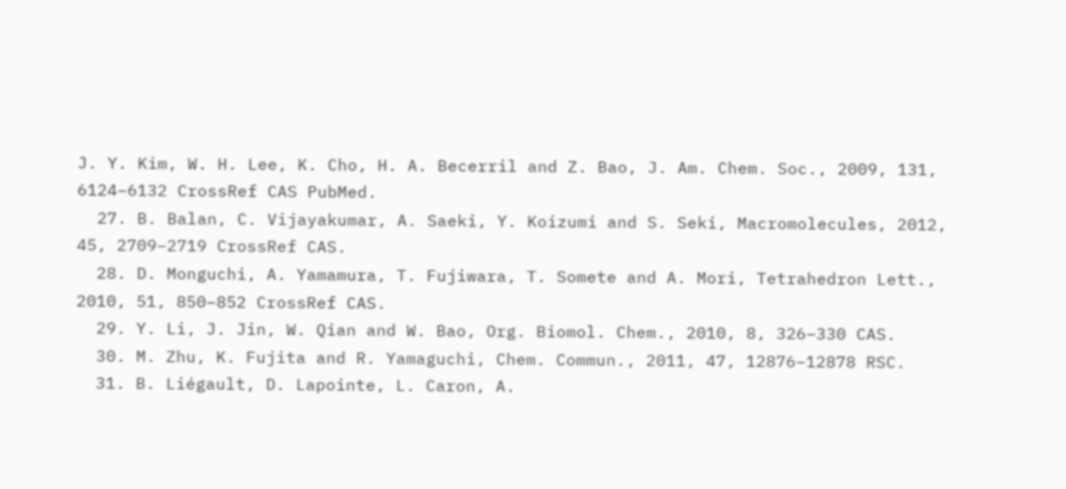J. Y. Kim, W. H. Lee, K. Cho, H. A. Becerril and Z. Bao, J. Am. Chem. Soc., 2009, 131, 6124–6132 CrossRef CAS PubMed.
  27. B. Balan, C. Vijayakumar, A. Saeki, Y. Koizumi and S. Seki, Macromolecules, 2012, 45, 2709–2719 CrossRef CAS.
  28. D. Monguchi, A. Yamamura, T. Fujiwara, T. Somete and A. Mori, Tetrahedron Lett., 2010, 51, 850–852 CrossRef CAS.
  29. Y. Li, J. Jin, W. Qian and W. Bao, Org. Biomol. Chem., 2010, 8, 326–330 CAS.
  30. M. Zhu, K. Fujita and R. Yamaguchi, Chem. Commun., 2011, 47, 12876–12878 RSC.
  31. B. Liégault, D. Lapointe, L. Caron, A.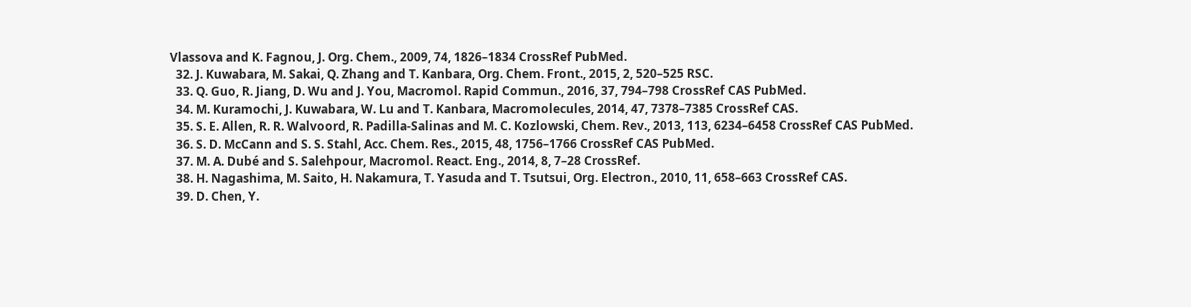Vlassova and K. Fagnou, J. Org. Chem., 2009, 74, 1826–1834 CrossRef PubMed.
  32. J. Kuwabara, M. Sakai, Q. Zhang and T. Kanbara, Org. Chem. Front., 2015, 2, 520–525 RSC.
  33. Q. Guo, R. Jiang, D. Wu and J. You, Macromol. Rapid Commun., 2016, 37, 794–798 CrossRef CAS PubMed.
  34. M. Kuramochi, J. Kuwabara, W. Lu and T. Kanbara, Macromolecules, 2014, 47, 7378–7385 CrossRef CAS.
  35. S. E. Allen, R. R. Walvoord, R. Padilla-Salinas and M. C. Kozlowski, Chem. Rev., 2013, 113, 6234–6458 CrossRef CAS PubMed.
  36. S. D. McCann and S. S. Stahl, Acc. Chem. Res., 2015, 48, 1756–1766 CrossRef CAS PubMed.
  37. M. A. Dubé and S. Salehpour, Macromol. React. Eng., 2014, 8, 7–28 CrossRef.
  38. H. Nagashima, M. Saito, H. Nakamura, T. Yasuda and T. Tsutsui, Org. Electron., 2010, 11, 658–663 CrossRef CAS.
  39. D. Chen, Y.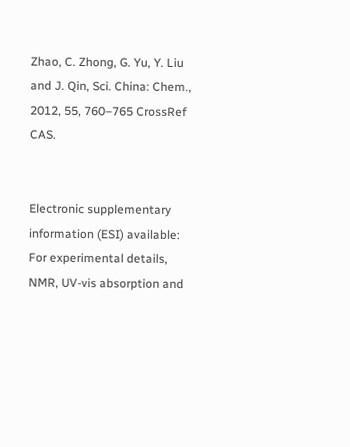Zhao, C. Zhong, G. Yu, Y. Liu and J. Qin, Sci. China: Chem., 2012, 55, 760–765 CrossRef CAS.


Electronic supplementary information (ESI) available: For experimental details, NMR, UV-vis absorption and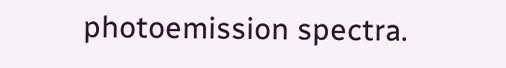photoemission spectra.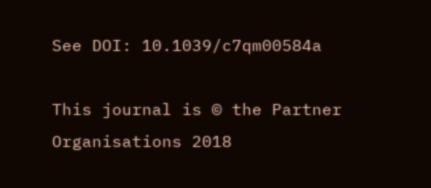See DOI: 10.1039/c7qm00584a

This journal is © the Partner Organisations 2018